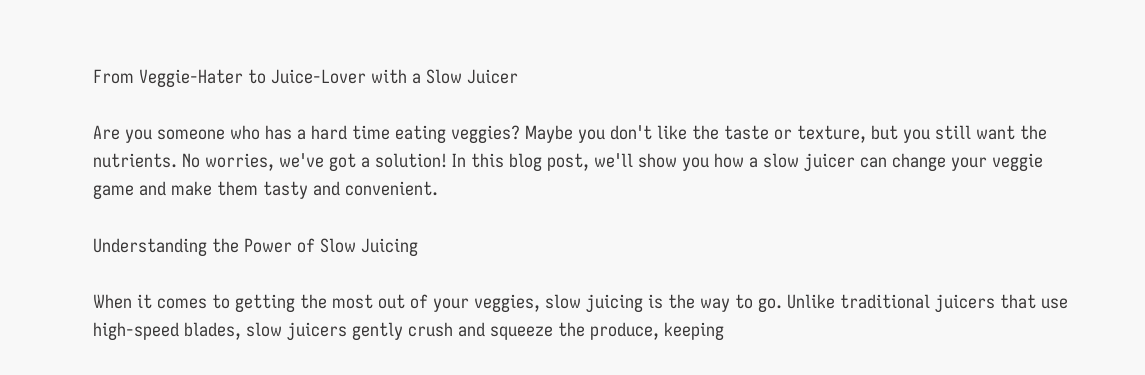From Veggie-Hater to Juice-Lover with a Slow Juicer

Are you someone who has a hard time eating veggies? Maybe you don't like the taste or texture, but you still want the nutrients. No worries, we've got a solution! In this blog post, we'll show you how a slow juicer can change your veggie game and make them tasty and convenient.

Understanding the Power of Slow Juicing

When it comes to getting the most out of your veggies, slow juicing is the way to go. Unlike traditional juicers that use high-speed blades, slow juicers gently crush and squeeze the produce, keeping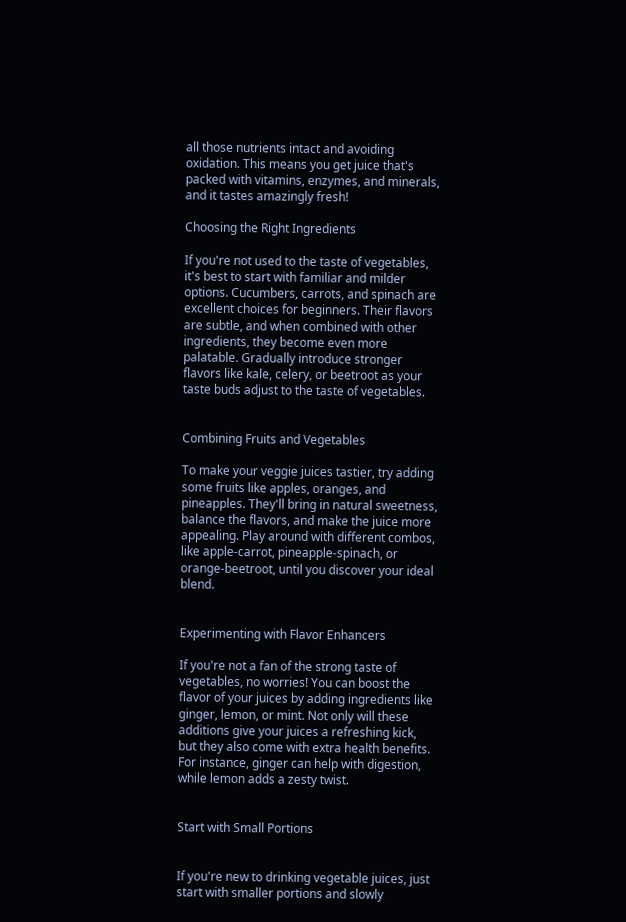all those nutrients intact and avoiding oxidation. This means you get juice that's packed with vitamins, enzymes, and minerals, and it tastes amazingly fresh!

Choosing the Right Ingredients

If you're not used to the taste of vegetables, it's best to start with familiar and milder options. Cucumbers, carrots, and spinach are excellent choices for beginners. Their flavors are subtle, and when combined with other ingredients, they become even more palatable. Gradually introduce stronger flavors like kale, celery, or beetroot as your taste buds adjust to the taste of vegetables.


Combining Fruits and Vegetables

To make your veggie juices tastier, try adding some fruits like apples, oranges, and pineapples. They'll bring in natural sweetness, balance the flavors, and make the juice more appealing. Play around with different combos, like apple-carrot, pineapple-spinach, or orange-beetroot, until you discover your ideal blend.


Experimenting with Flavor Enhancers

If you're not a fan of the strong taste of vegetables, no worries! You can boost the flavor of your juices by adding ingredients like ginger, lemon, or mint. Not only will these additions give your juices a refreshing kick, but they also come with extra health benefits. For instance, ginger can help with digestion, while lemon adds a zesty twist.


Start with Small Portions


If you're new to drinking vegetable juices, just start with smaller portions and slowly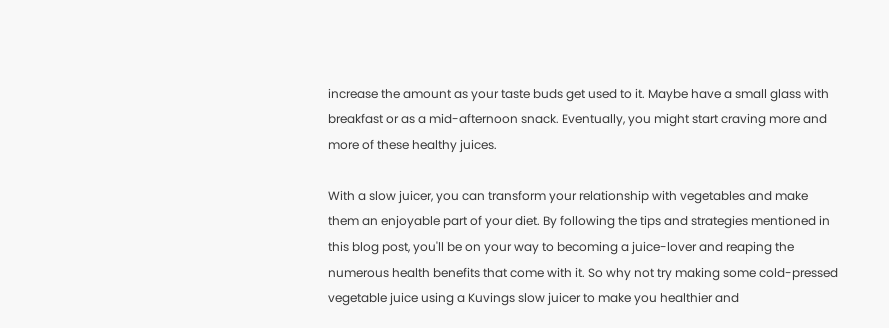increase the amount as your taste buds get used to it. Maybe have a small glass with breakfast or as a mid-afternoon snack. Eventually, you might start craving more and more of these healthy juices.

With a slow juicer, you can transform your relationship with vegetables and make them an enjoyable part of your diet. By following the tips and strategies mentioned in this blog post, you'll be on your way to becoming a juice-lover and reaping the numerous health benefits that come with it. So why not try making some cold-pressed vegetable juice using a Kuvings slow juicer to make you healthier and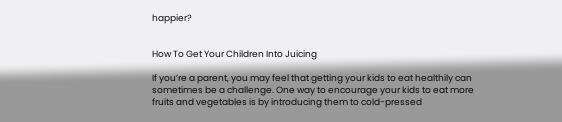happier?


How To Get Your Children Into Juicing

If you’re a parent, you may feel that getting your kids to eat healthily can sometimes be a challenge. One way to encourage your kids to eat more fruits and vegetables is by introducing them to cold-pressed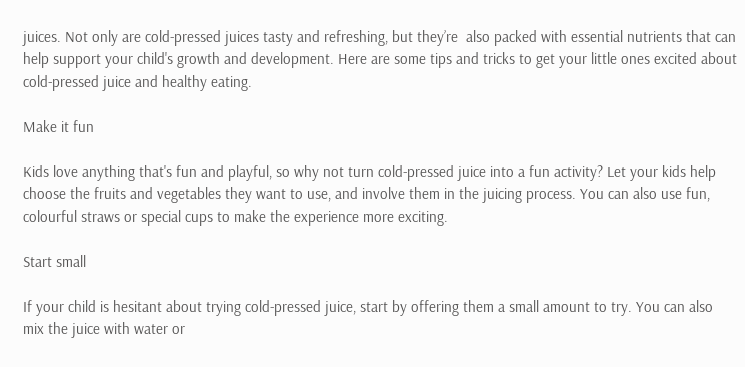juices. Not only are cold-pressed juices tasty and refreshing, but they’re  also packed with essential nutrients that can help support your child's growth and development. Here are some tips and tricks to get your little ones excited about cold-pressed juice and healthy eating.

Make it fun

Kids love anything that's fun and playful, so why not turn cold-pressed juice into a fun activity? Let your kids help choose the fruits and vegetables they want to use, and involve them in the juicing process. You can also use fun, colourful straws or special cups to make the experience more exciting.

Start small

If your child is hesitant about trying cold-pressed juice, start by offering them a small amount to try. You can also mix the juice with water or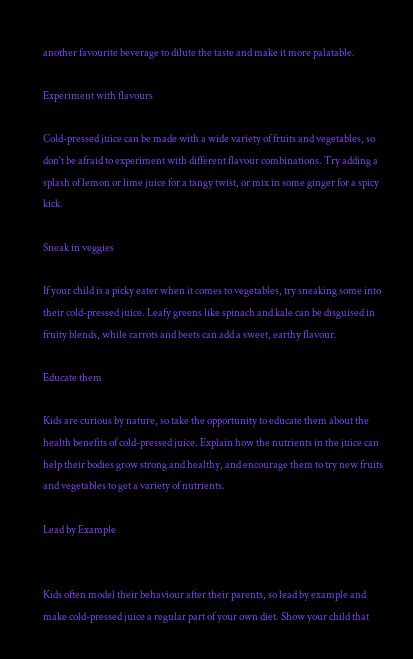another favourite beverage to dilute the taste and make it more palatable.

Experiment with flavours

Cold-pressed juice can be made with a wide variety of fruits and vegetables, so don't be afraid to experiment with different flavour combinations. Try adding a splash of lemon or lime juice for a tangy twist, or mix in some ginger for a spicy kick.

Sneak in veggies

If your child is a picky eater when it comes to vegetables, try sneaking some into their cold-pressed juice. Leafy greens like spinach and kale can be disguised in fruity blends, while carrots and beets can add a sweet, earthy flavour.

Educate them

Kids are curious by nature, so take the opportunity to educate them about the health benefits of cold-pressed juice. Explain how the nutrients in the juice can help their bodies grow strong and healthy, and encourage them to try new fruits and vegetables to get a variety of nutrients.

Lead by Example


Kids often model their behaviour after their parents, so lead by example and make cold-pressed juice a regular part of your own diet. Show your child that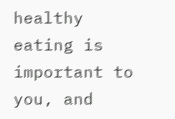healthy eating is important to you, and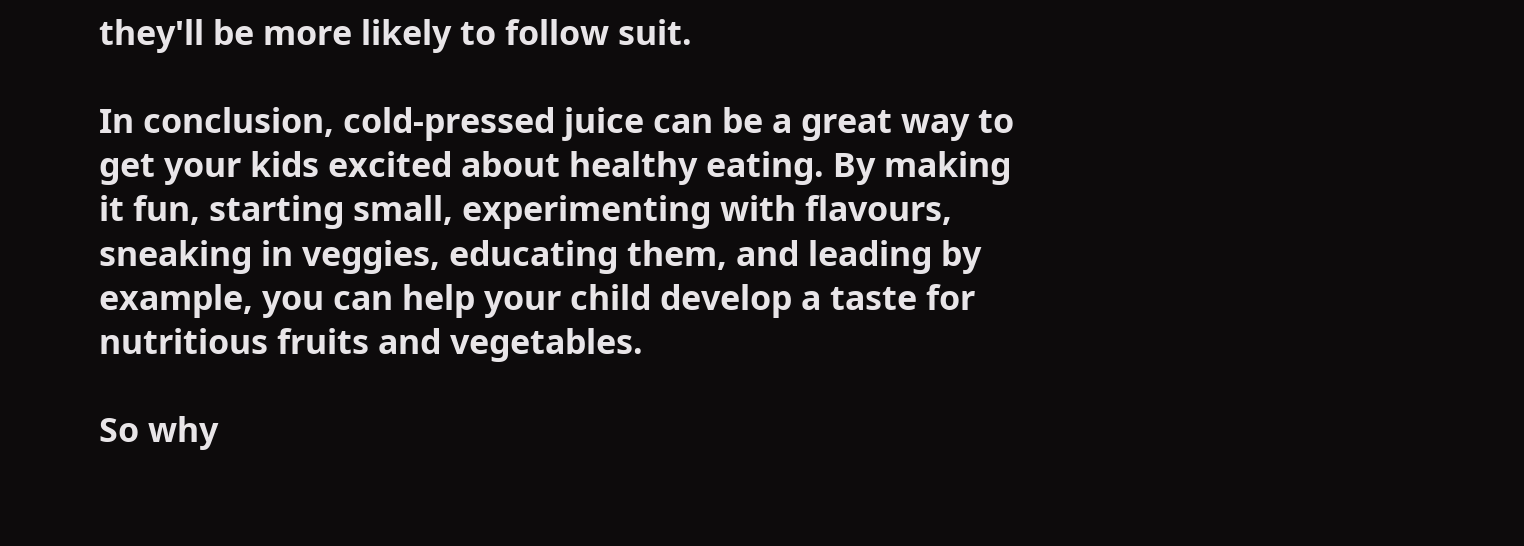they'll be more likely to follow suit.

In conclusion, cold-pressed juice can be a great way to get your kids excited about healthy eating. By making it fun, starting small, experimenting with flavours, sneaking in veggies, educating them, and leading by example, you can help your child develop a taste for nutritious fruits and vegetables.

So why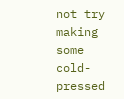not try making some cold-pressed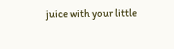juice with your little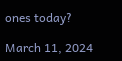ones today?

March 11, 2024